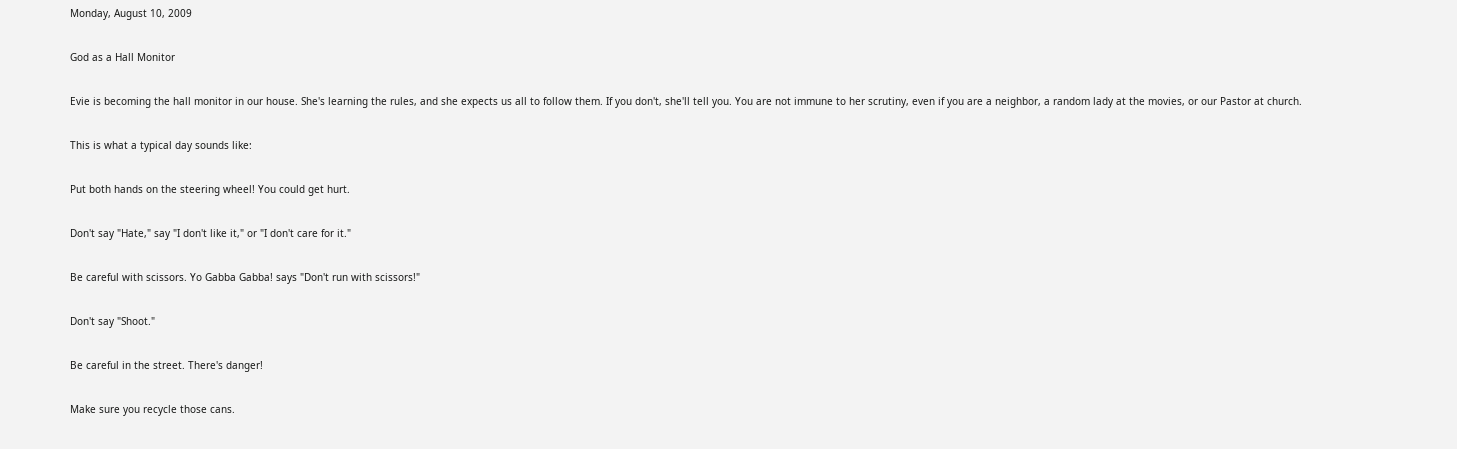Monday, August 10, 2009

God as a Hall Monitor

Evie is becoming the hall monitor in our house. She's learning the rules, and she expects us all to follow them. If you don't, she'll tell you. You are not immune to her scrutiny, even if you are a neighbor, a random lady at the movies, or our Pastor at church.

This is what a typical day sounds like:

Put both hands on the steering wheel! You could get hurt.

Don't say "Hate," say "I don't like it," or "I don't care for it."

Be careful with scissors. Yo Gabba Gabba! says "Don't run with scissors!"

Don't say "Shoot."

Be careful in the street. There's danger!

Make sure you recycle those cans.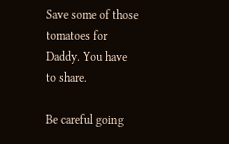Save some of those tomatoes for Daddy. You have to share.

Be careful going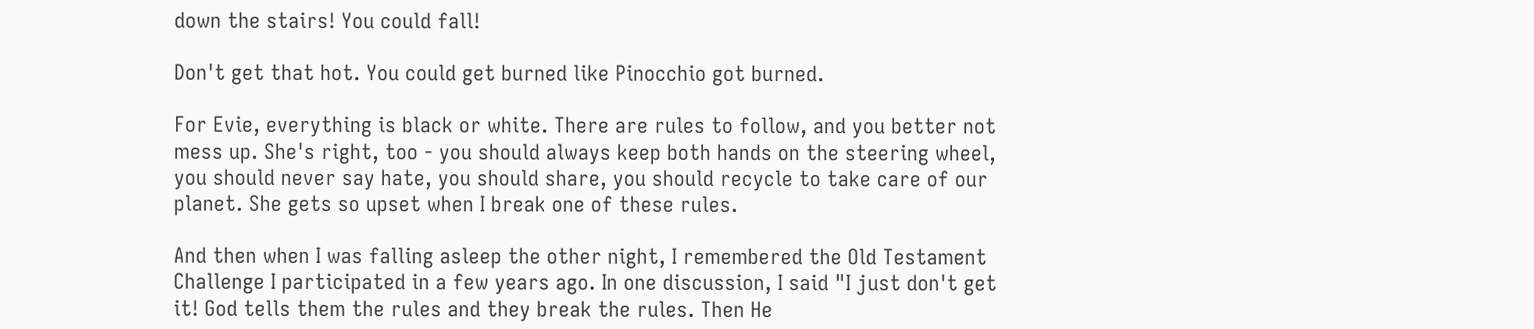down the stairs! You could fall!

Don't get that hot. You could get burned like Pinocchio got burned.

For Evie, everything is black or white. There are rules to follow, and you better not mess up. She's right, too - you should always keep both hands on the steering wheel, you should never say hate, you should share, you should recycle to take care of our planet. She gets so upset when I break one of these rules.

And then when I was falling asleep the other night, I remembered the Old Testament Challenge I participated in a few years ago. In one discussion, I said "I just don't get it! God tells them the rules and they break the rules. Then He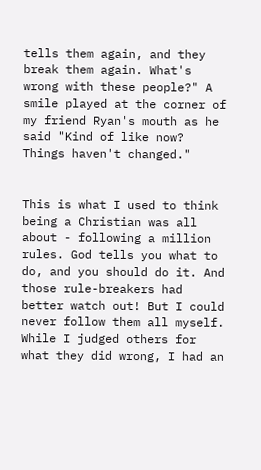tells them again, and they break them again. What's wrong with these people?" A smile played at the corner of my friend Ryan's mouth as he said "Kind of like now? Things haven't changed."


This is what I used to think being a Christian was all about - following a million rules. God tells you what to do, and you should do it. And those rule-breakers had better watch out! But I could never follow them all myself. While I judged others for what they did wrong, I had an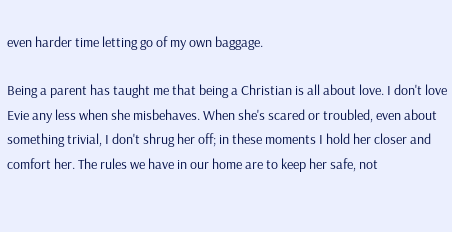even harder time letting go of my own baggage.

Being a parent has taught me that being a Christian is all about love. I don't love Evie any less when she misbehaves. When she's scared or troubled, even about something trivial, I don't shrug her off; in these moments I hold her closer and comfort her. The rules we have in our home are to keep her safe, not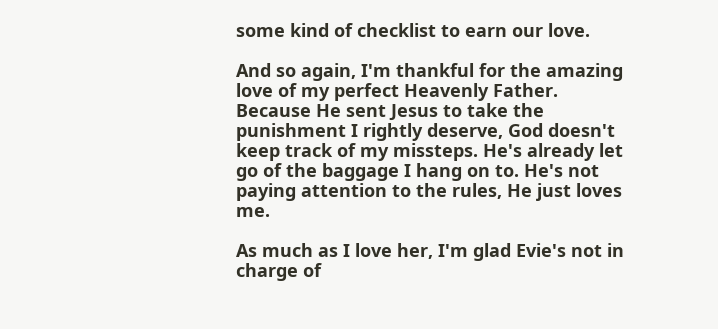some kind of checklist to earn our love.

And so again, I'm thankful for the amazing love of my perfect Heavenly Father. Because He sent Jesus to take the punishment I rightly deserve, God doesn't keep track of my missteps. He's already let go of the baggage I hang on to. He's not paying attention to the rules, He just loves me.

As much as I love her, I'm glad Evie's not in charge of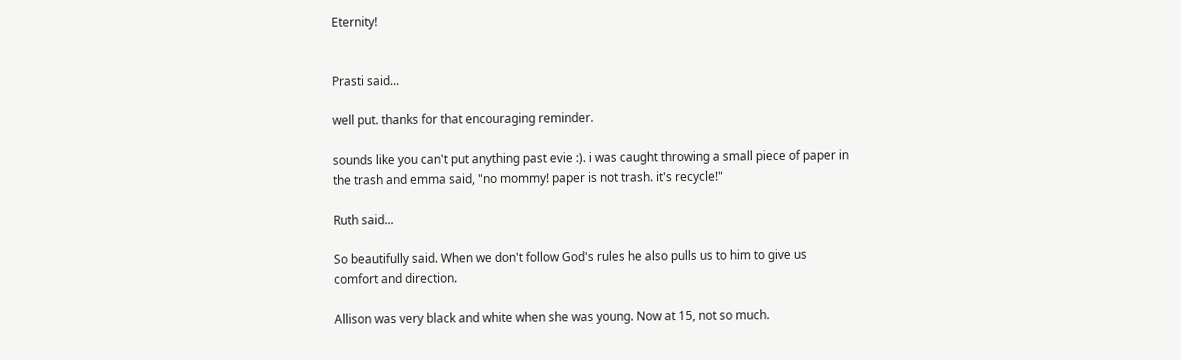Eternity!


Prasti said...

well put. thanks for that encouraging reminder.

sounds like you can't put anything past evie :). i was caught throwing a small piece of paper in the trash and emma said, "no mommy! paper is not trash. it's recycle!"

Ruth said...

So beautifully said. When we don't follow God's rules he also pulls us to him to give us comfort and direction.

Allison was very black and white when she was young. Now at 15, not so much.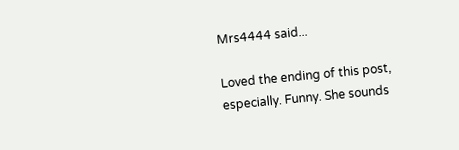Mrs4444 said...

Loved the ending of this post, especially. Funny. She sounds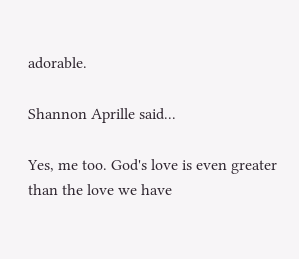adorable.

Shannon Aprille said...

Yes, me too. God's love is even greater than the love we have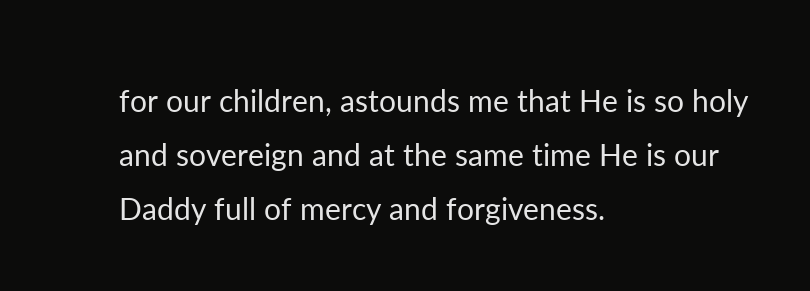for our children, astounds me that He is so holy and sovereign and at the same time He is our Daddy full of mercy and forgiveness.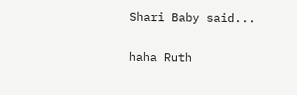Shari Baby said...

haha Ruth